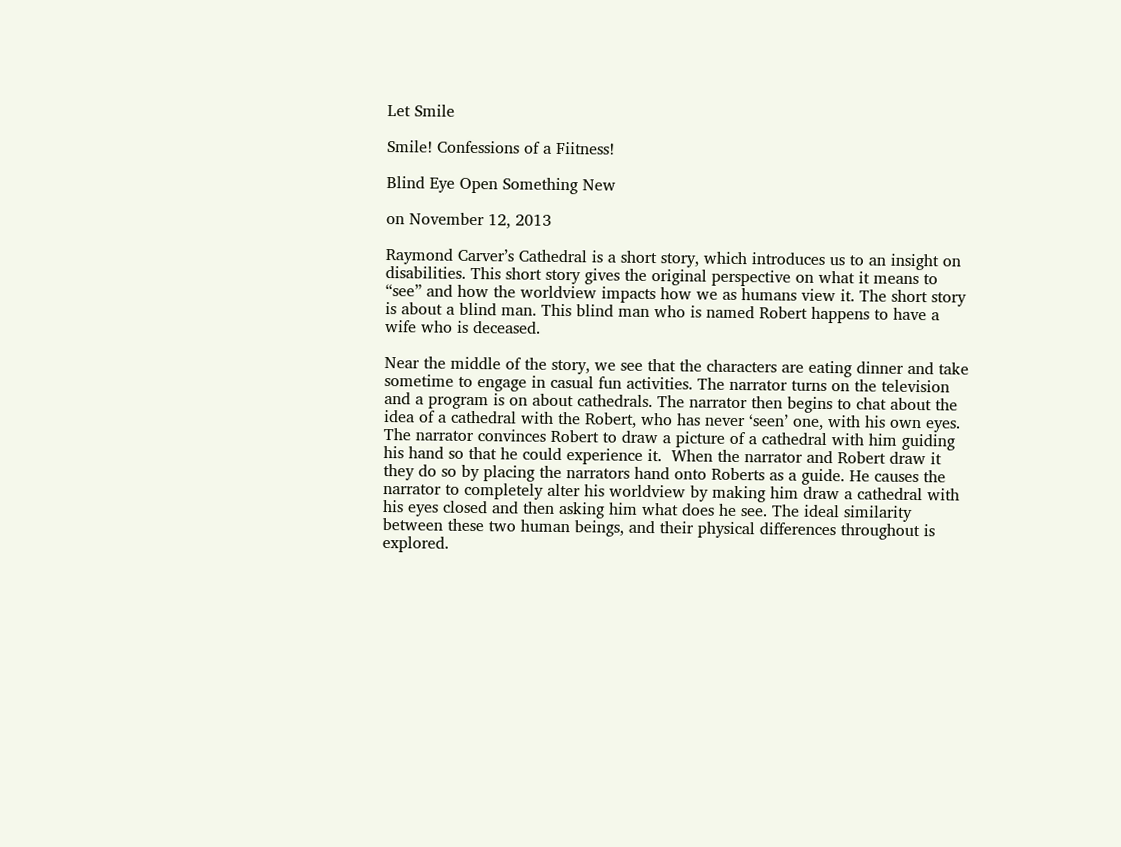Let Smile

Smile! Confessions of a Fiitness!

Blind Eye Open Something New

on November 12, 2013

Raymond Carver’s Cathedral is a short story, which introduces us to an insight on disabilities. This short story gives the original perspective on what it means to “see” and how the worldview impacts how we as humans view it. The short story is about a blind man. This blind man who is named Robert happens to have a wife who is deceased.

Near the middle of the story, we see that the characters are eating dinner and take sometime to engage in casual fun activities. The narrator turns on the television and a program is on about cathedrals. The narrator then begins to chat about the idea of a cathedral with the Robert, who has never ‘seen’ one, with his own eyes. The narrator convinces Robert to draw a picture of a cathedral with him guiding his hand so that he could experience it.  When the narrator and Robert draw it they do so by placing the narrators hand onto Roberts as a guide. He causes the narrator to completely alter his worldview by making him draw a cathedral with his eyes closed and then asking him what does he see. The ideal similarity between these two human beings, and their physical differences throughout is explored.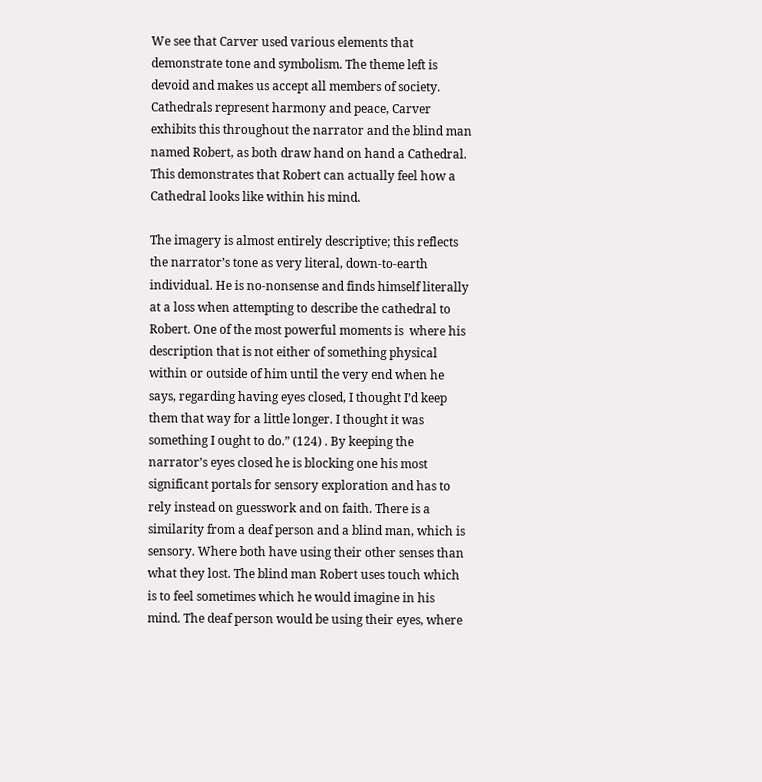We see that Carver used various elements that demonstrate tone and symbolism. The theme left is devoid and makes us accept all members of society. Cathedrals represent harmony and peace, Carver exhibits this throughout the narrator and the blind man named Robert, as both draw hand on hand a Cathedral. This demonstrates that Robert can actually feel how a Cathedral looks like within his mind.

The imagery is almost entirely descriptive; this reflects the narrator’s tone as very literal, down-to-earth individual. He is no-nonsense and finds himself literally at a loss when attempting to describe the cathedral to Robert. One of the most powerful moments is  where his description that is not either of something physical within or outside of him until the very end when he says, regarding having eyes closed, I thought I’d keep them that way for a little longer. I thought it was something I ought to do.” (124) . By keeping the narrator’s eyes closed he is blocking one his most significant portals for sensory exploration and has to rely instead on guesswork and on faith. There is a similarity from a deaf person and a blind man, which is sensory. Where both have using their other senses than what they lost. The blind man Robert uses touch which is to feel sometimes which he would imagine in his mind. The deaf person would be using their eyes, where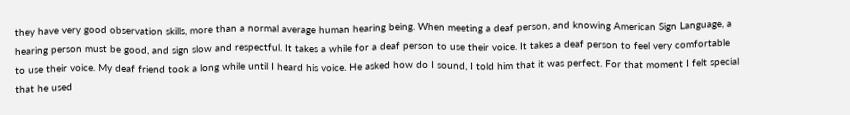they have very good observation skills, more than a normal average human hearing being. When meeting a deaf person, and knowing American Sign Language, a hearing person must be good, and sign slow and respectful. It takes a while for a deaf person to use their voice. It takes a deaf person to feel very comfortable to use their voice. My deaf friend took a long while until I heard his voice. He asked how do I sound, I told him that it was perfect. For that moment I felt special that he used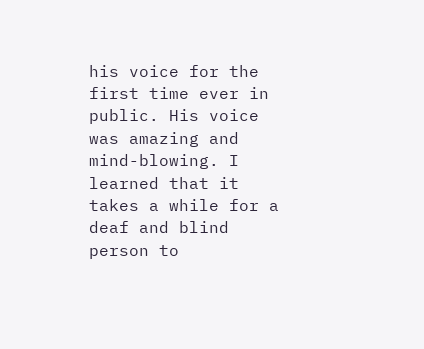his voice for the first time ever in public. His voice was amazing and mind-blowing. I learned that it takes a while for a deaf and blind person to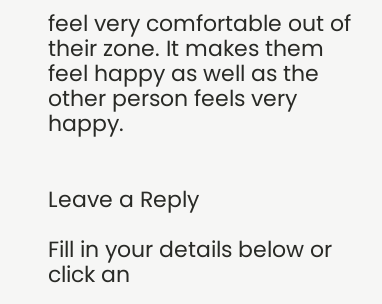feel very comfortable out of their zone. It makes them feel happy as well as the other person feels very happy.


Leave a Reply

Fill in your details below or click an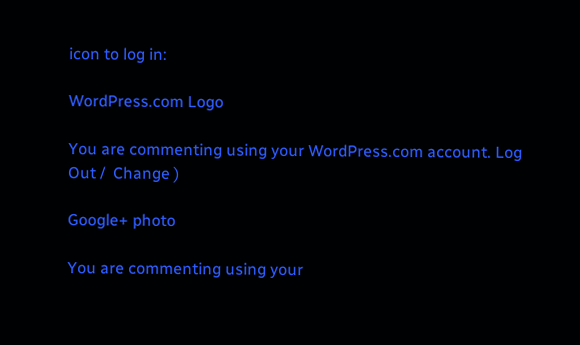icon to log in:

WordPress.com Logo

You are commenting using your WordPress.com account. Log Out /  Change )

Google+ photo

You are commenting using your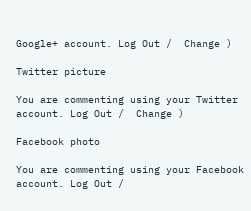Google+ account. Log Out /  Change )

Twitter picture

You are commenting using your Twitter account. Log Out /  Change )

Facebook photo

You are commenting using your Facebook account. Log Out /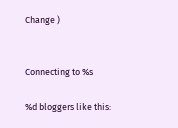Change )


Connecting to %s

%d bloggers like this: